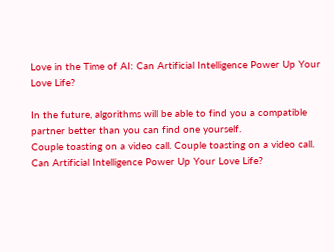Love in the Time of AI: Can Artificial Intelligence Power Up Your Love Life?

In the future, algorithms will be able to find you a compatible partner better than you can find one yourself.
Couple toasting on a video call. Couple toasting on a video call.
Can Artificial Intelligence Power Up Your Love Life?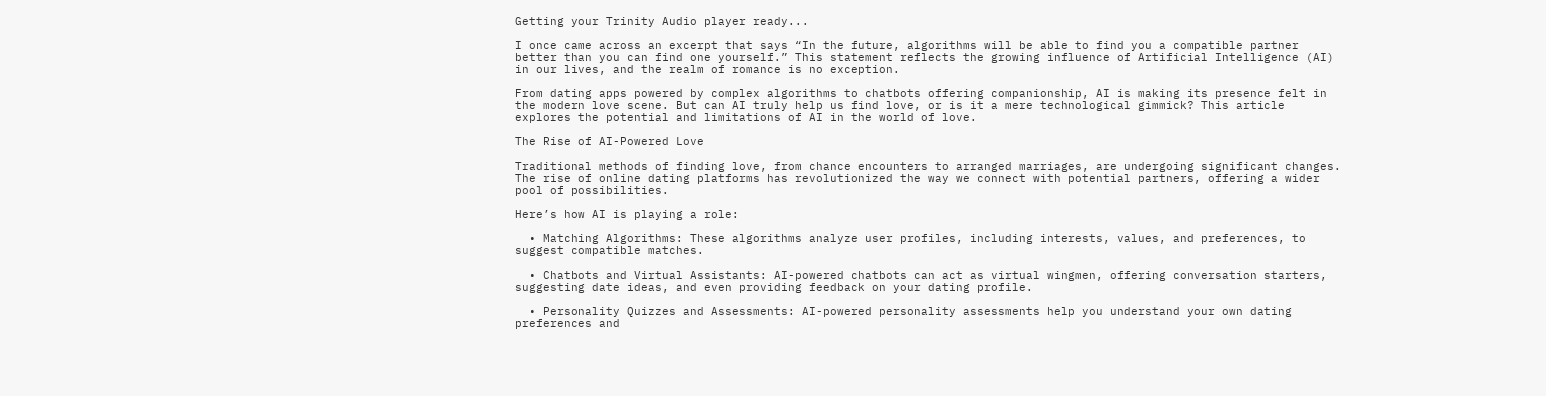Getting your Trinity Audio player ready...

I once came across an excerpt that says “In the future, algorithms will be able to find you a compatible partner better than you can find one yourself.” This statement reflects the growing influence of Artificial Intelligence (AI) in our lives, and the realm of romance is no exception.

From dating apps powered by complex algorithms to chatbots offering companionship, AI is making its presence felt in the modern love scene. But can AI truly help us find love, or is it a mere technological gimmick? This article explores the potential and limitations of AI in the world of love.

The Rise of AI-Powered Love

Traditional methods of finding love, from chance encounters to arranged marriages, are undergoing significant changes. The rise of online dating platforms has revolutionized the way we connect with potential partners, offering a wider pool of possibilities.

Here’s how AI is playing a role:

  • Matching Algorithms: These algorithms analyze user profiles, including interests, values, and preferences, to suggest compatible matches.

  • Chatbots and Virtual Assistants: AI-powered chatbots can act as virtual wingmen, offering conversation starters, suggesting date ideas, and even providing feedback on your dating profile.

  • Personality Quizzes and Assessments: AI-powered personality assessments help you understand your own dating preferences and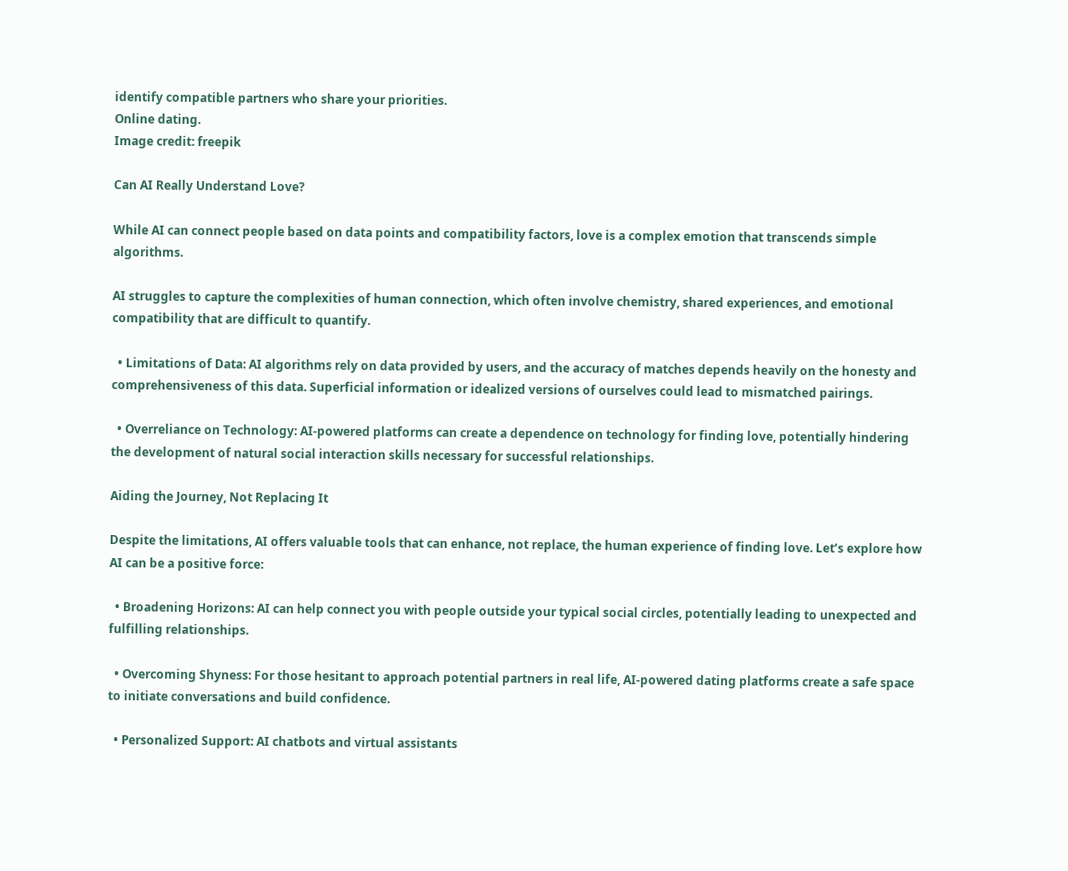identify compatible partners who share your priorities.
Online dating.
Image credit: freepik

Can AI Really Understand Love?

While AI can connect people based on data points and compatibility factors, love is a complex emotion that transcends simple algorithms.

AI struggles to capture the complexities of human connection, which often involve chemistry, shared experiences, and emotional compatibility that are difficult to quantify.

  • Limitations of Data: AI algorithms rely on data provided by users, and the accuracy of matches depends heavily on the honesty and comprehensiveness of this data. Superficial information or idealized versions of ourselves could lead to mismatched pairings.

  • Overreliance on Technology: AI-powered platforms can create a dependence on technology for finding love, potentially hindering the development of natural social interaction skills necessary for successful relationships.

Aiding the Journey, Not Replacing It

Despite the limitations, AI offers valuable tools that can enhance, not replace, the human experience of finding love. Let’s explore how AI can be a positive force:

  • Broadening Horizons: AI can help connect you with people outside your typical social circles, potentially leading to unexpected and fulfilling relationships.

  • Overcoming Shyness: For those hesitant to approach potential partners in real life, AI-powered dating platforms create a safe space to initiate conversations and build confidence.

  • Personalized Support: AI chatbots and virtual assistants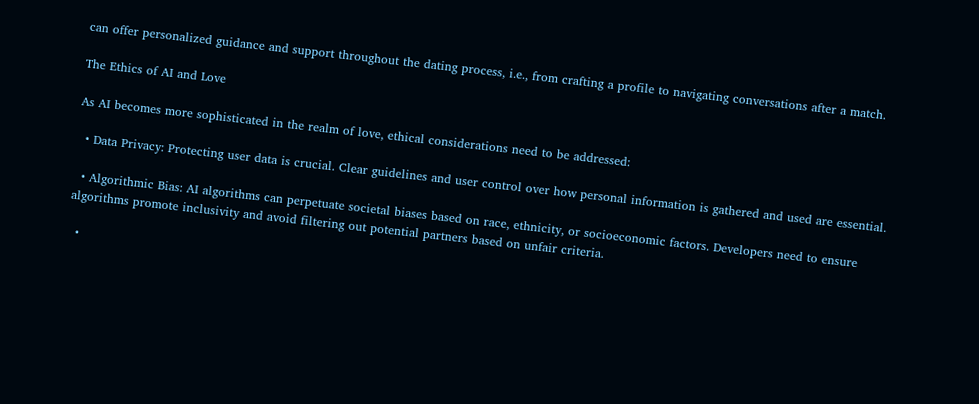can offer personalized guidance and support throughout the dating process, i.e., from crafting a profile to navigating conversations after a match.

The Ethics of AI and Love

As AI becomes more sophisticated in the realm of love, ethical considerations need to be addressed:

  • Data Privacy: Protecting user data is crucial. Clear guidelines and user control over how personal information is gathered and used are essential.

  • Algorithmic Bias: AI algorithms can perpetuate societal biases based on race, ethnicity, or socioeconomic factors. Developers need to ensure algorithms promote inclusivity and avoid filtering out potential partners based on unfair criteria.

  •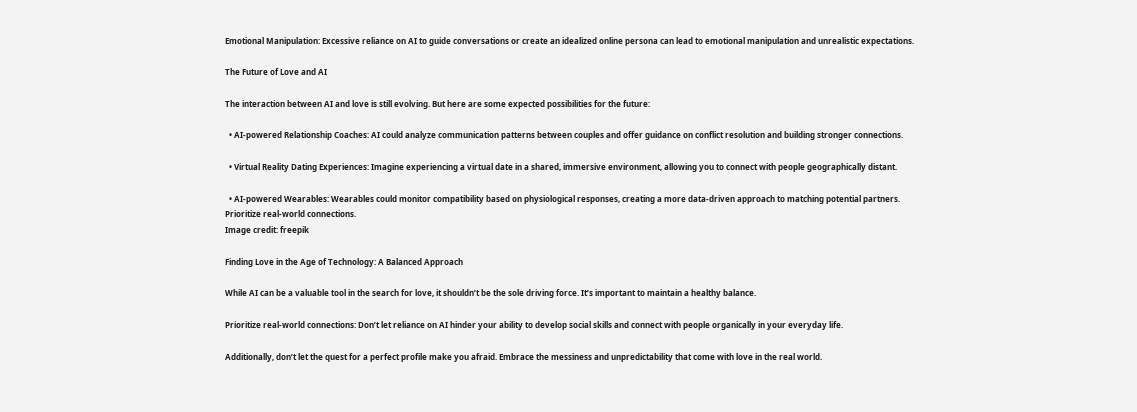Emotional Manipulation: Excessive reliance on AI to guide conversations or create an idealized online persona can lead to emotional manipulation and unrealistic expectations.

The Future of Love and AI

The interaction between AI and love is still evolving. But here are some expected possibilities for the future:

  • AI-powered Relationship Coaches: AI could analyze communication patterns between couples and offer guidance on conflict resolution and building stronger connections.

  • Virtual Reality Dating Experiences: Imagine experiencing a virtual date in a shared, immersive environment, allowing you to connect with people geographically distant.

  • AI-powered Wearables: Wearables could monitor compatibility based on physiological responses, creating a more data-driven approach to matching potential partners.
Prioritize real-world connections.
Image credit: freepik

Finding Love in the Age of Technology: A Balanced Approach

While AI can be a valuable tool in the search for love, it shouldn’t be the sole driving force. It’s important to maintain a healthy balance.

Prioritize real-world connections: Don’t let reliance on AI hinder your ability to develop social skills and connect with people organically in your everyday life.

Additionally, don’t let the quest for a perfect profile make you afraid. Embrace the messiness and unpredictability that come with love in the real world.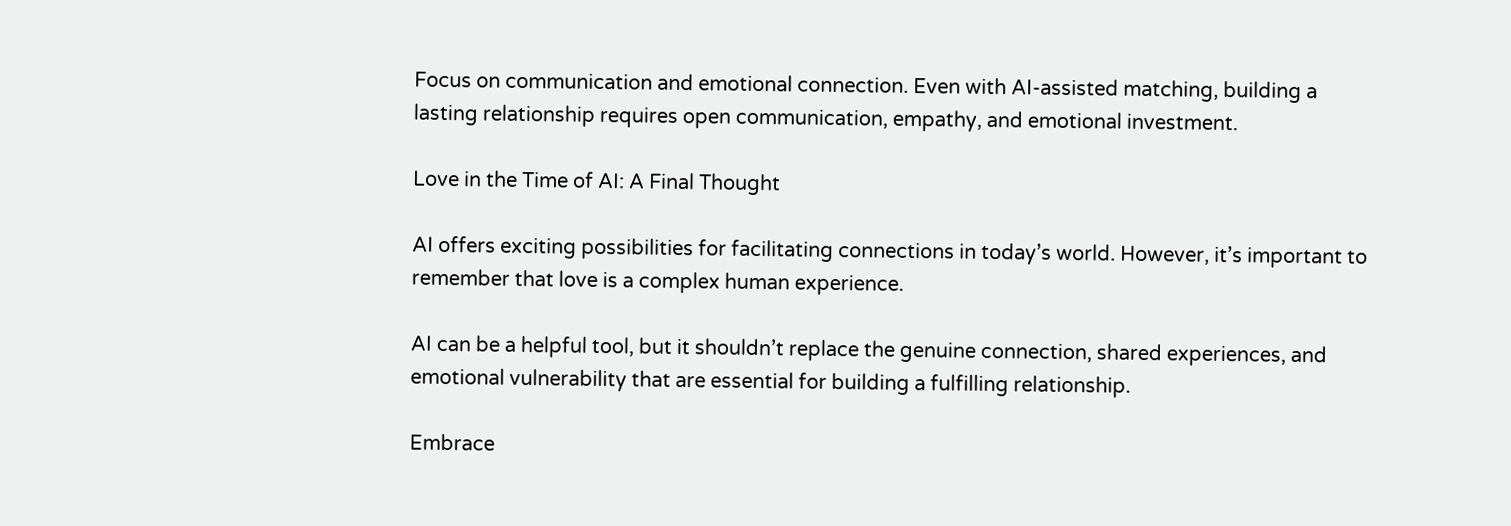Focus on communication and emotional connection. Even with AI-assisted matching, building a lasting relationship requires open communication, empathy, and emotional investment.

Love in the Time of AI: A Final Thought

AI offers exciting possibilities for facilitating connections in today’s world. However, it’s important to remember that love is a complex human experience.

AI can be a helpful tool, but it shouldn’t replace the genuine connection, shared experiences, and emotional vulnerability that are essential for building a fulfilling relationship.

Embrace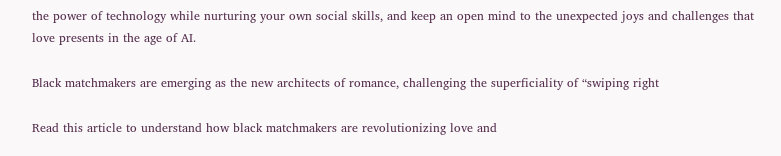the power of technology while nurturing your own social skills, and keep an open mind to the unexpected joys and challenges that love presents in the age of AI.

Black matchmakers are emerging as the new architects of romance, challenging the superficiality of “swiping right

Read this article to understand how black matchmakers are revolutionizing love and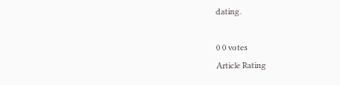dating.

0 0 votes
Article Rating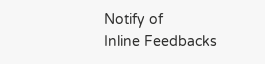Notify of
Inline Feedbacks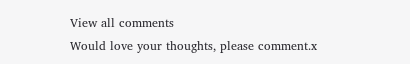View all comments
Would love your thoughts, please comment.x